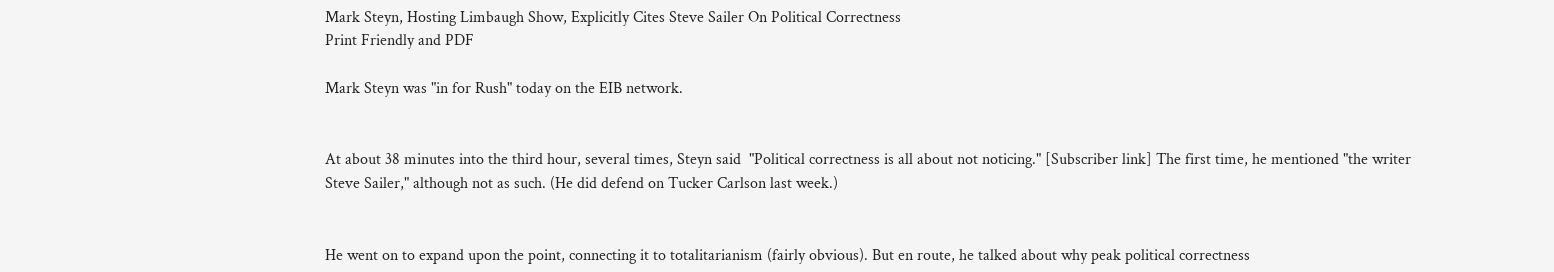Mark Steyn, Hosting Limbaugh Show, Explicitly Cites Steve Sailer On Political Correctness
Print Friendly and PDF

Mark Steyn was "in for Rush" today on the EIB network.


At about 38 minutes into the third hour, several times, Steyn said  "Political correctness is all about not noticing." [Subscriber link] The first time, he mentioned "the writer Steve Sailer," although not as such. (He did defend on Tucker Carlson last week.)


He went on to expand upon the point, connecting it to totalitarianism (fairly obvious). But en route, he talked about why peak political correctness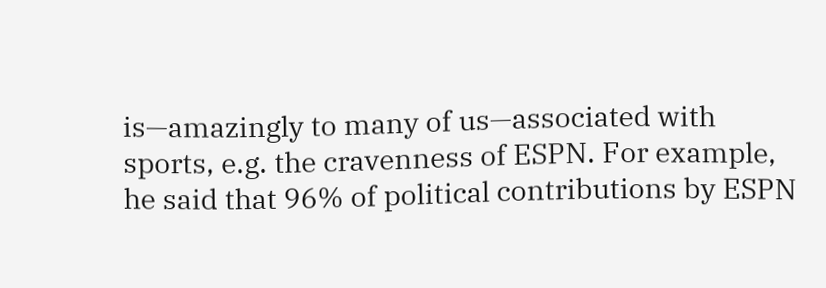is—amazingly to many of us—associated with sports, e.g. the cravenness of ESPN. For example, he said that 96% of political contributions by ESPN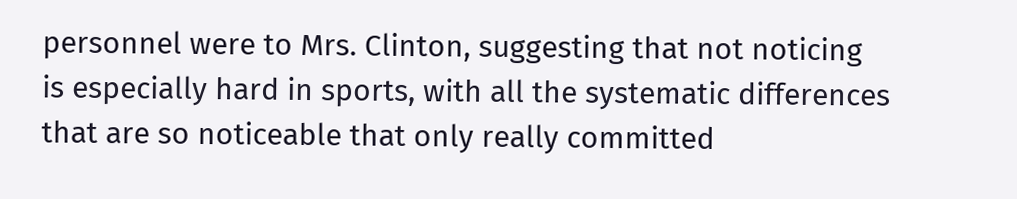personnel were to Mrs. Clinton, suggesting that not noticing is especially hard in sports, with all the systematic differences that are so noticeable that only really committed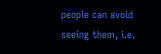people can avoid seeing them, i.e.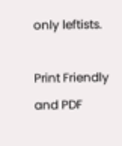only leftists.

Print Friendly and PDF